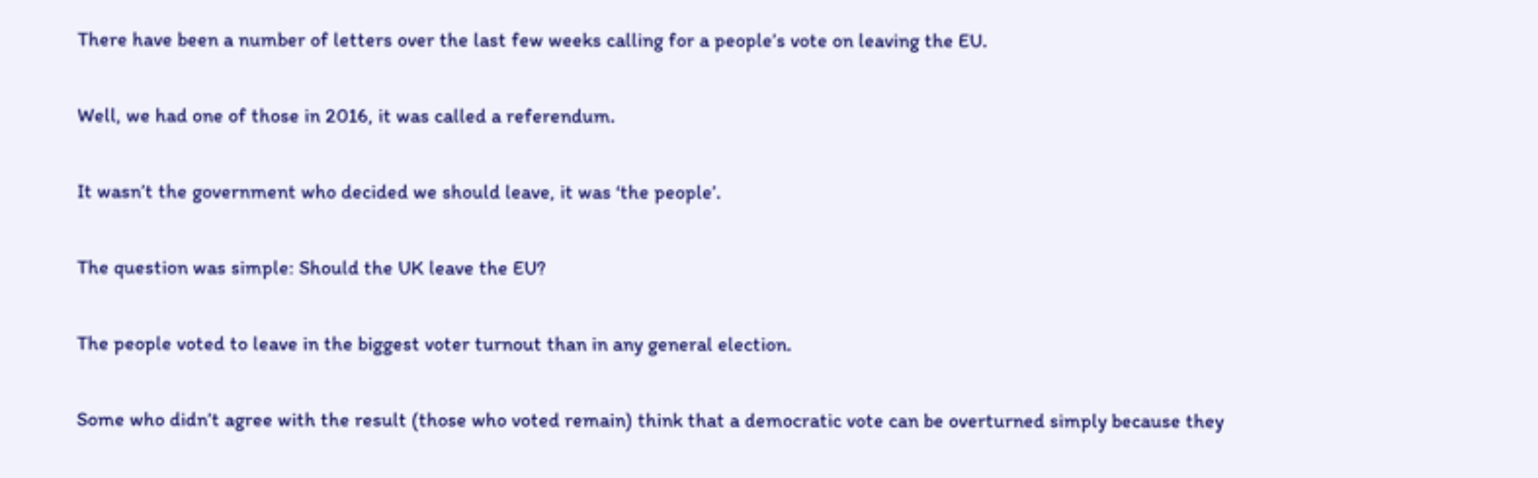There have been a number of letters over the last few weeks calling for a people’s vote on leaving the EU.

Well, we had one of those in 2016, it was called a referendum.

It wasn’t the government who decided we should leave, it was ‘the people’.

The question was simple: Should the UK leave the EU?

The people voted to leave in the biggest voter turnout than in any general election.

Some who didn’t agree with the result (those who voted remain) think that a democratic vote can be overturned simply because they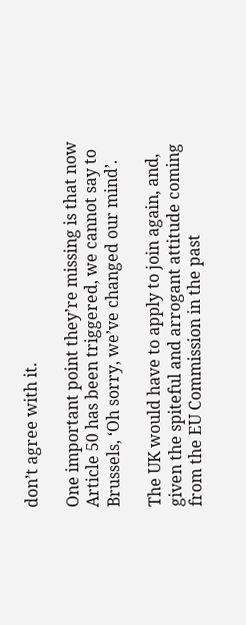don’t agree with it.

One important point they’re missing is that now Article 50 has been triggered, we cannot say to Brussels, ‘Oh sorry, we’ve changed our mind’.

The UK would have to apply to join again, and, given the spiteful and arrogant attitude coming from the EU Commission in the past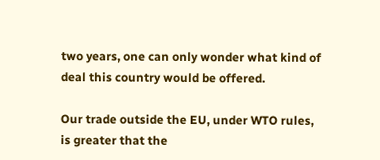two years, one can only wonder what kind of deal this country would be offered.

Our trade outside the EU, under WTO rules, is greater that the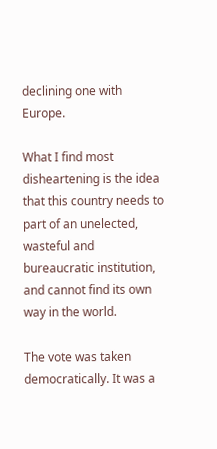declining one with Europe.

What I find most disheartening is the idea that this country needs to part of an unelected, wasteful and bureaucratic institution, and cannot find its own way in the world.

The vote was taken democratically. It was a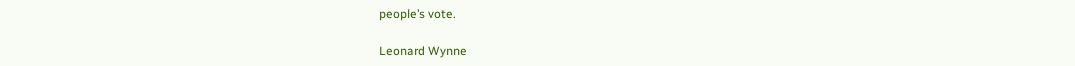people’s vote.

Leonard Wynne